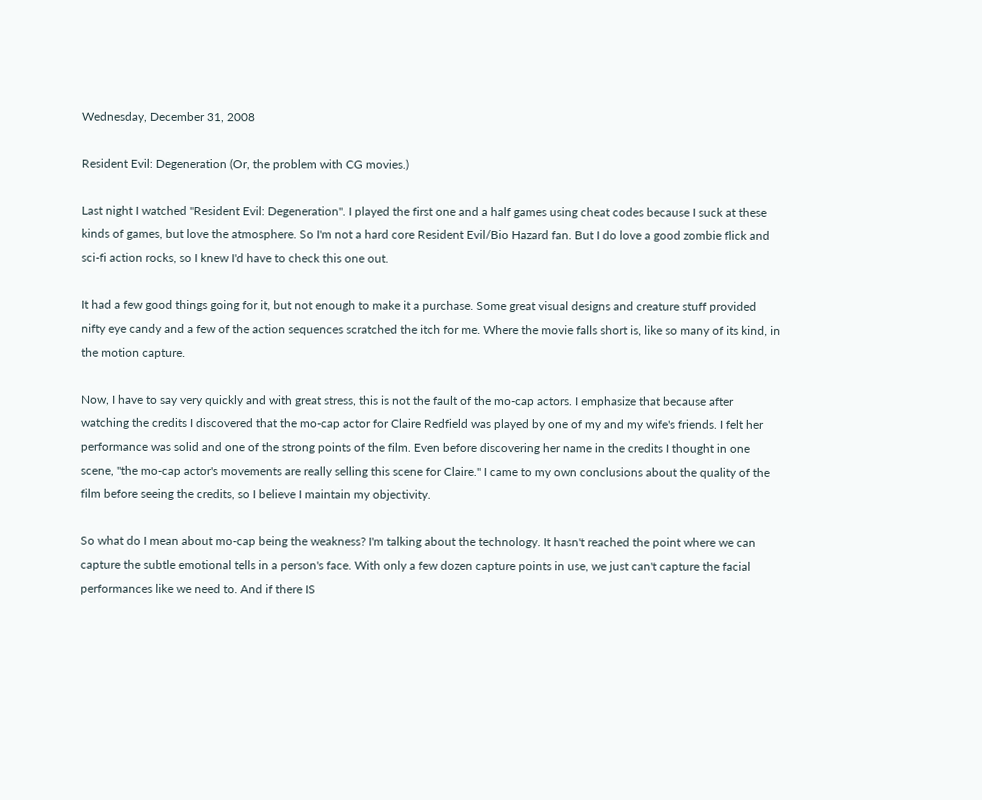Wednesday, December 31, 2008

Resident Evil: Degeneration (Or, the problem with CG movies.)

Last night I watched "Resident Evil: Degeneration". I played the first one and a half games using cheat codes because I suck at these kinds of games, but love the atmosphere. So I'm not a hard core Resident Evil/Bio Hazard fan. But I do love a good zombie flick and sci-fi action rocks, so I knew I'd have to check this one out.

It had a few good things going for it, but not enough to make it a purchase. Some great visual designs and creature stuff provided nifty eye candy and a few of the action sequences scratched the itch for me. Where the movie falls short is, like so many of its kind, in the motion capture.

Now, I have to say very quickly and with great stress, this is not the fault of the mo-cap actors. I emphasize that because after watching the credits I discovered that the mo-cap actor for Claire Redfield was played by one of my and my wife's friends. I felt her performance was solid and one of the strong points of the film. Even before discovering her name in the credits I thought in one scene, "the mo-cap actor's movements are really selling this scene for Claire." I came to my own conclusions about the quality of the film before seeing the credits, so I believe I maintain my objectivity.

So what do I mean about mo-cap being the weakness? I'm talking about the technology. It hasn't reached the point where we can capture the subtle emotional tells in a person's face. With only a few dozen capture points in use, we just can't capture the facial performances like we need to. And if there IS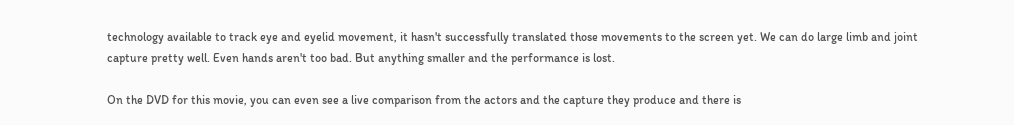technology available to track eye and eyelid movement, it hasn't successfully translated those movements to the screen yet. We can do large limb and joint capture pretty well. Even hands aren't too bad. But anything smaller and the performance is lost.

On the DVD for this movie, you can even see a live comparison from the actors and the capture they produce and there is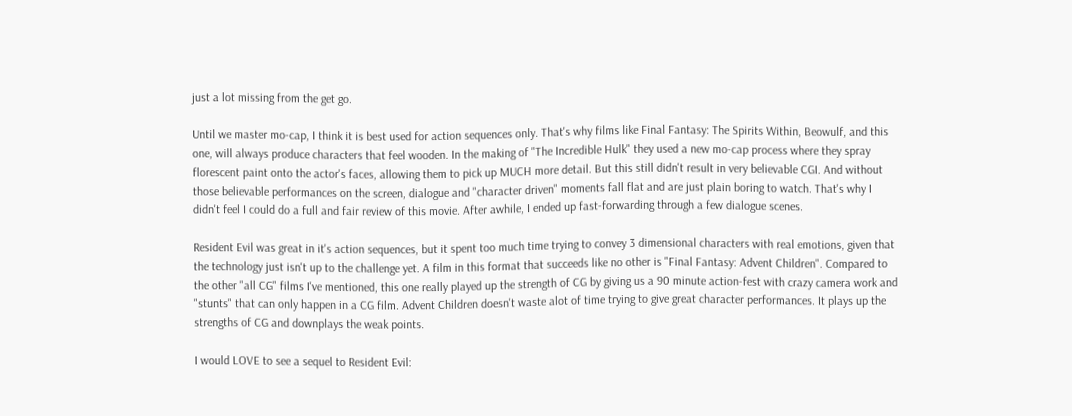just a lot missing from the get go.

Until we master mo-cap, I think it is best used for action sequences only. That's why films like Final Fantasy: The Spirits Within, Beowulf, and this one, will always produce characters that feel wooden. In the making of "The Incredible Hulk" they used a new mo-cap process where they spray florescent paint onto the actor's faces, allowing them to pick up MUCH more detail. But this still didn't result in very believable CGI. And without those believable performances on the screen, dialogue and "character driven" moments fall flat and are just plain boring to watch. That's why I didn't feel I could do a full and fair review of this movie. After awhile, I ended up fast-forwarding through a few dialogue scenes.

Resident Evil was great in it's action sequences, but it spent too much time trying to convey 3 dimensional characters with real emotions, given that the technology just isn't up to the challenge yet. A film in this format that succeeds like no other is "Final Fantasy: Advent Children". Compared to the other "all CG" films I've mentioned, this one really played up the strength of CG by giving us a 90 minute action-fest with crazy camera work and "stunts" that can only happen in a CG film. Advent Children doesn't waste alot of time trying to give great character performances. It plays up the strengths of CG and downplays the weak points.

I would LOVE to see a sequel to Resident Evil: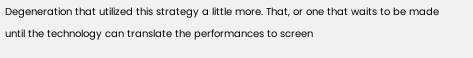Degeneration that utilized this strategy a little more. That, or one that waits to be made until the technology can translate the performances to screen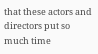that these actors and directors put so much time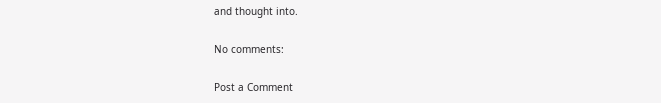and thought into.

No comments:

Post a Comment